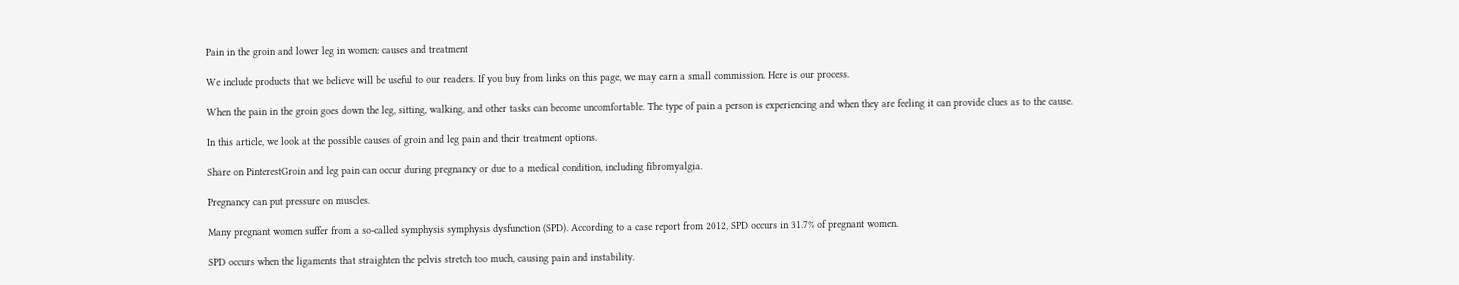Pain in the groin and lower leg in women: causes and treatment

We include products that we believe will be useful to our readers. If you buy from links on this page, we may earn a small commission. Here is our process.

When the pain in the groin goes down the leg, sitting, walking, and other tasks can become uncomfortable. The type of pain a person is experiencing and when they are feeling it can provide clues as to the cause.

In this article, we look at the possible causes of groin and leg pain and their treatment options.

Share on PinterestGroin and leg pain can occur during pregnancy or due to a medical condition, including fibromyalgia.

Pregnancy can put pressure on muscles.

Many pregnant women suffer from a so-called symphysis symphysis dysfunction (SPD). According to a case report from 2012, SPD occurs in 31.7% of pregnant women.

SPD occurs when the ligaments that straighten the pelvis stretch too much, causing pain and instability.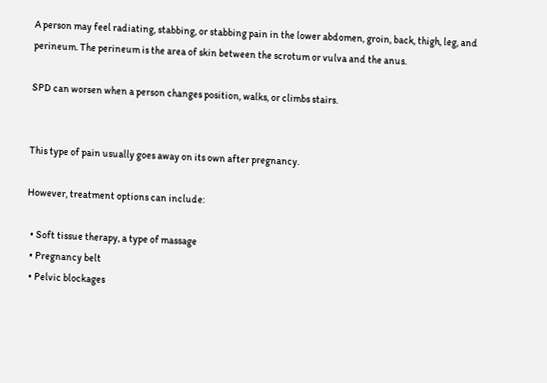A person may feel radiating, stabbing, or stabbing pain in the lower abdomen, groin, back, thigh, leg, and perineum. The perineum is the area of skin between the scrotum or vulva and the anus.

SPD can worsen when a person changes position, walks, or climbs stairs.


This type of pain usually goes away on its own after pregnancy.

However, treatment options can include:

  • Soft tissue therapy, a type of massage
  • Pregnancy belt
  • Pelvic blockages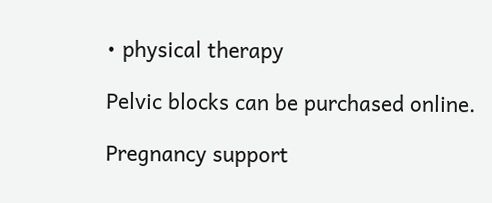• physical therapy

Pelvic blocks can be purchased online.

Pregnancy support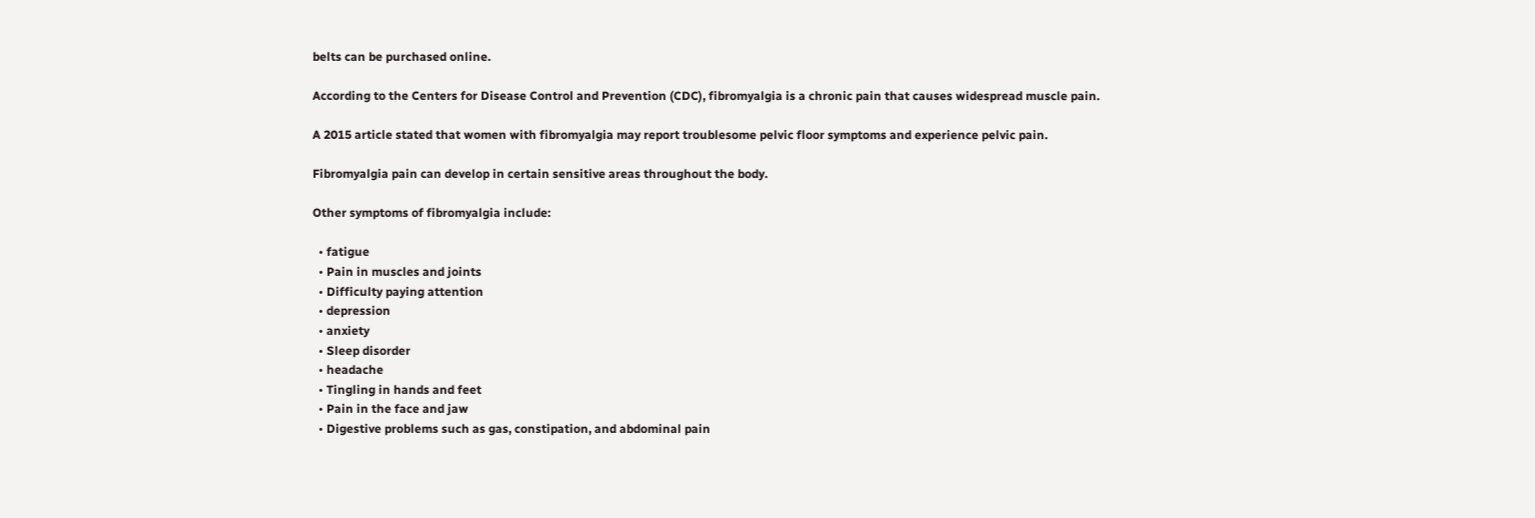belts can be purchased online.

According to the Centers for Disease Control and Prevention (CDC), fibromyalgia is a chronic pain that causes widespread muscle pain.

A 2015 article stated that women with fibromyalgia may report troublesome pelvic floor symptoms and experience pelvic pain.

Fibromyalgia pain can develop in certain sensitive areas throughout the body.

Other symptoms of fibromyalgia include:

  • fatigue
  • Pain in muscles and joints
  • Difficulty paying attention
  • depression
  • anxiety
  • Sleep disorder
  • headache
  • Tingling in hands and feet
  • Pain in the face and jaw
  • Digestive problems such as gas, constipation, and abdominal pain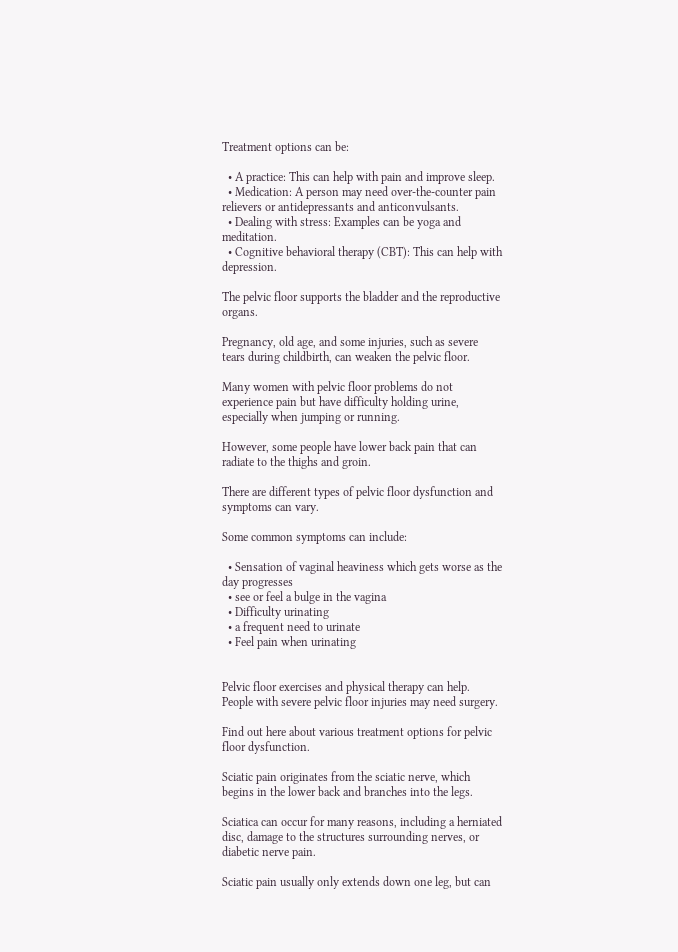Treatment options can be:

  • A practice: This can help with pain and improve sleep.
  • Medication: A person may need over-the-counter pain relievers or antidepressants and anticonvulsants.
  • Dealing with stress: Examples can be yoga and meditation.
  • Cognitive behavioral therapy (CBT): This can help with depression.

The pelvic floor supports the bladder and the reproductive organs.

Pregnancy, old age, and some injuries, such as severe tears during childbirth, can weaken the pelvic floor.

Many women with pelvic floor problems do not experience pain but have difficulty holding urine, especially when jumping or running.

However, some people have lower back pain that can radiate to the thighs and groin.

There are different types of pelvic floor dysfunction and symptoms can vary.

Some common symptoms can include:

  • Sensation of vaginal heaviness which gets worse as the day progresses
  • see or feel a bulge in the vagina
  • Difficulty urinating
  • a frequent need to urinate
  • Feel pain when urinating


Pelvic floor exercises and physical therapy can help. People with severe pelvic floor injuries may need surgery.

Find out here about various treatment options for pelvic floor dysfunction.

Sciatic pain originates from the sciatic nerve, which begins in the lower back and branches into the legs.

Sciatica can occur for many reasons, including a herniated disc, damage to the structures surrounding nerves, or diabetic nerve pain.

Sciatic pain usually only extends down one leg, but can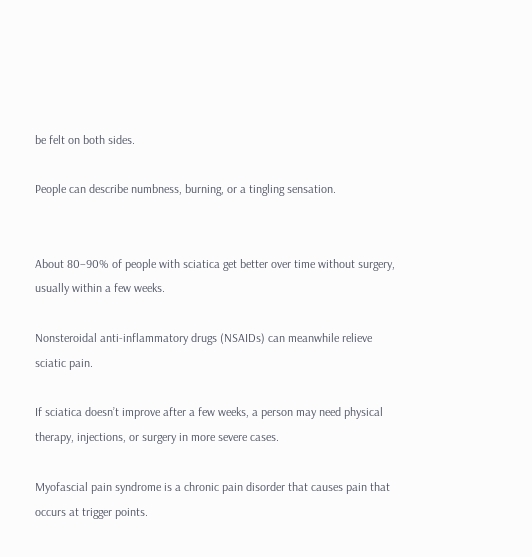be felt on both sides.

People can describe numbness, burning, or a tingling sensation.


About 80–90% of people with sciatica get better over time without surgery, usually within a few weeks.

Nonsteroidal anti-inflammatory drugs (NSAIDs) can meanwhile relieve sciatic pain.

If sciatica doesn’t improve after a few weeks, a person may need physical therapy, injections, or surgery in more severe cases.

Myofascial pain syndrome is a chronic pain disorder that causes pain that occurs at trigger points.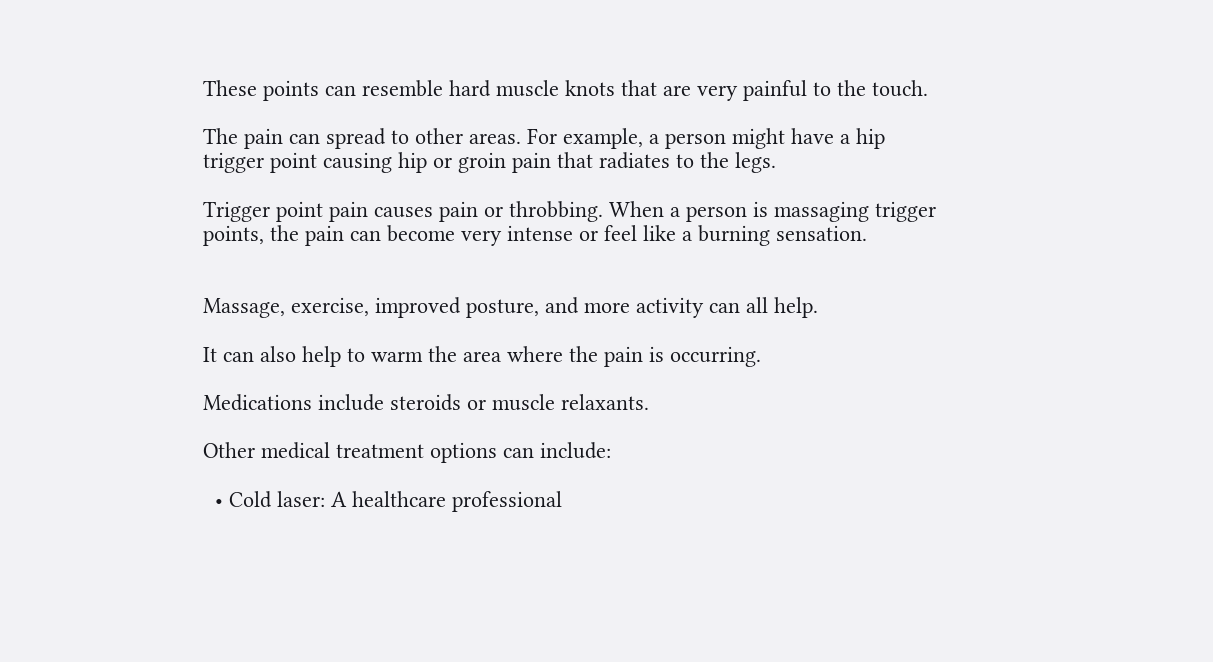These points can resemble hard muscle knots that are very painful to the touch.

The pain can spread to other areas. For example, a person might have a hip trigger point causing hip or groin pain that radiates to the legs.

Trigger point pain causes pain or throbbing. When a person is massaging trigger points, the pain can become very intense or feel like a burning sensation.


Massage, exercise, improved posture, and more activity can all help.

It can also help to warm the area where the pain is occurring.

Medications include steroids or muscle relaxants.

Other medical treatment options can include:

  • Cold laser: A healthcare professional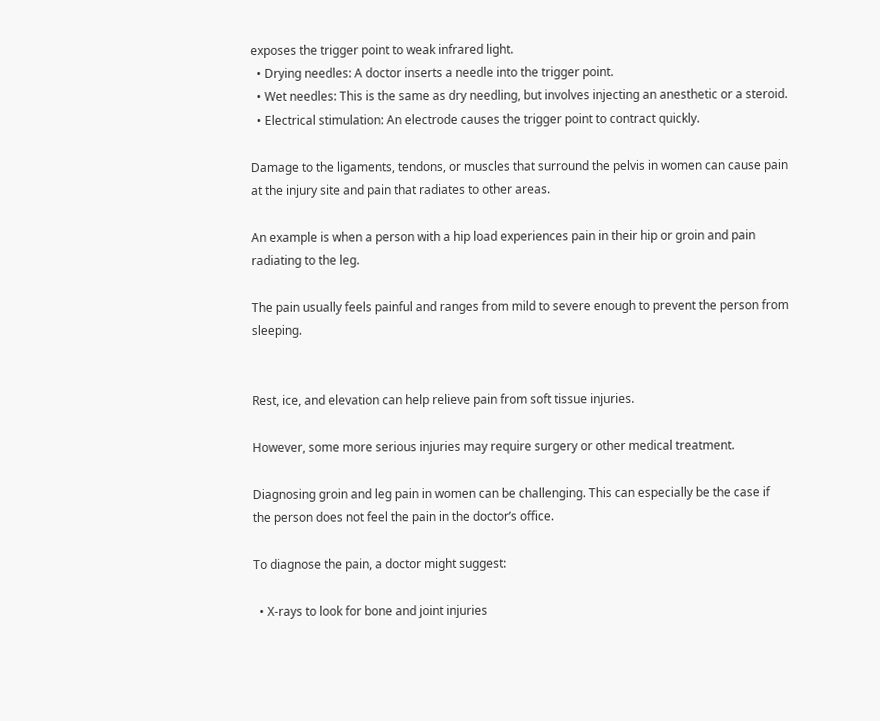exposes the trigger point to weak infrared light.
  • Drying needles: A doctor inserts a needle into the trigger point.
  • Wet needles: This is the same as dry needling, but involves injecting an anesthetic or a steroid.
  • Electrical stimulation: An electrode causes the trigger point to contract quickly.

Damage to the ligaments, tendons, or muscles that surround the pelvis in women can cause pain at the injury site and pain that radiates to other areas.

An example is when a person with a hip load experiences pain in their hip or groin and pain radiating to the leg.

The pain usually feels painful and ranges from mild to severe enough to prevent the person from sleeping.


Rest, ice, and elevation can help relieve pain from soft tissue injuries.

However, some more serious injuries may require surgery or other medical treatment.

Diagnosing groin and leg pain in women can be challenging. This can especially be the case if the person does not feel the pain in the doctor’s office.

To diagnose the pain, a doctor might suggest:

  • X-rays to look for bone and joint injuries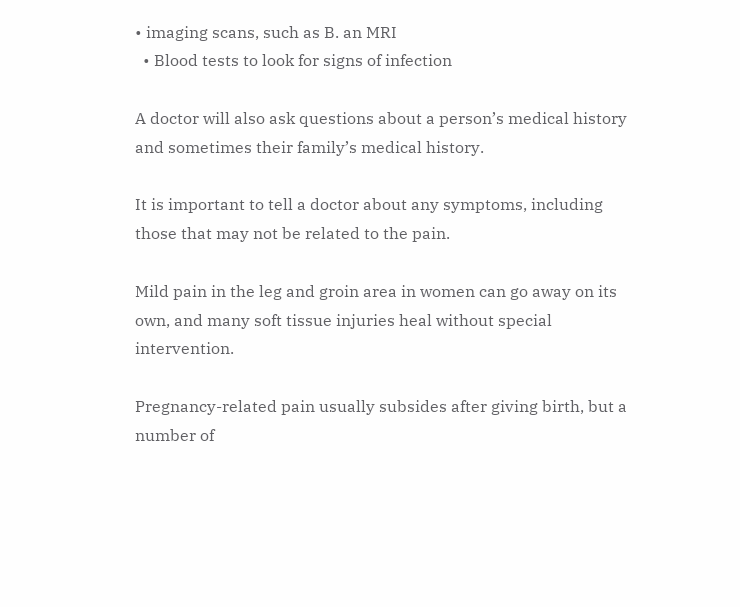• imaging scans, such as B. an MRI
  • Blood tests to look for signs of infection

A doctor will also ask questions about a person’s medical history and sometimes their family’s medical history.

It is important to tell a doctor about any symptoms, including those that may not be related to the pain.

Mild pain in the leg and groin area in women can go away on its own, and many soft tissue injuries heal without special intervention.

Pregnancy-related pain usually subsides after giving birth, but a number of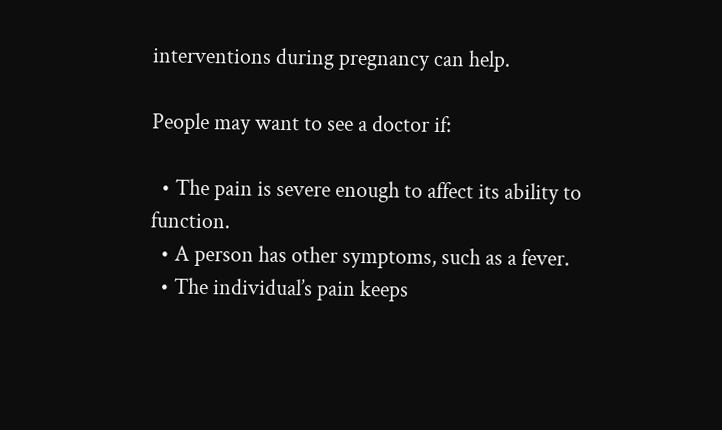interventions during pregnancy can help.

People may want to see a doctor if:

  • The pain is severe enough to affect its ability to function.
  • A person has other symptoms, such as a fever.
  • The individual’s pain keeps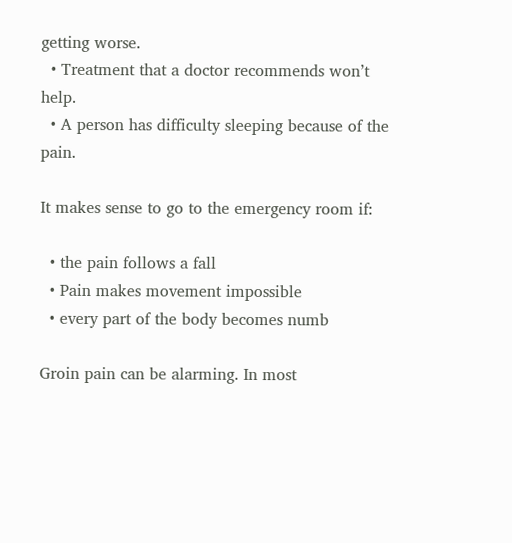getting worse.
  • Treatment that a doctor recommends won’t help.
  • A person has difficulty sleeping because of the pain.

It makes sense to go to the emergency room if:

  • the pain follows a fall
  • Pain makes movement impossible
  • every part of the body becomes numb

Groin pain can be alarming. In most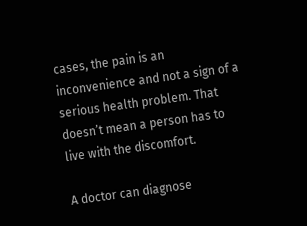cases, the pain is an inconvenience and not a sign of a serious health problem. That doesn’t mean a person has to live with the discomfort.

A doctor can diagnose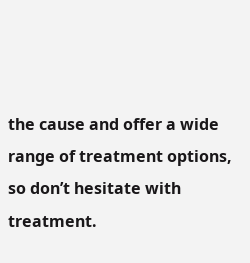the cause and offer a wide range of treatment options, so don’t hesitate with treatment.